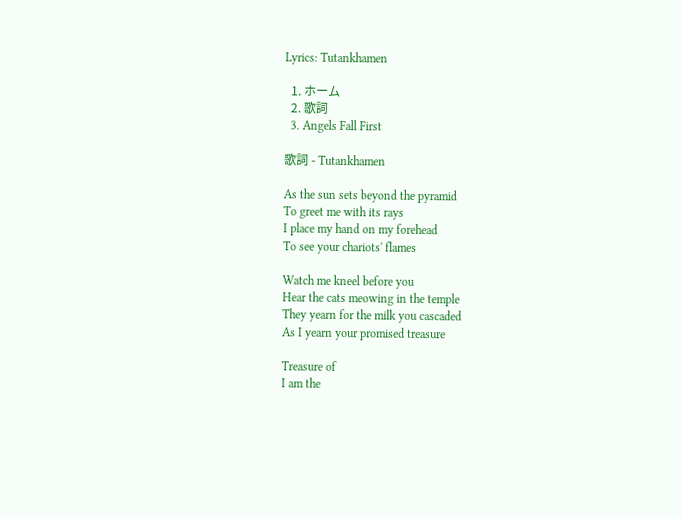Lyrics: Tutankhamen

  1. ホーム
  2. 歌詞
  3. Angels Fall First

歌詞 - Tutankhamen

As the sun sets beyond the pyramid
To greet me with its rays
I place my hand on my forehead
To see your chariots' flames

Watch me kneel before you
Hear the cats meowing in the temple
They yearn for the milk you cascaded
As I yearn your promised treasure

Treasure of
I am the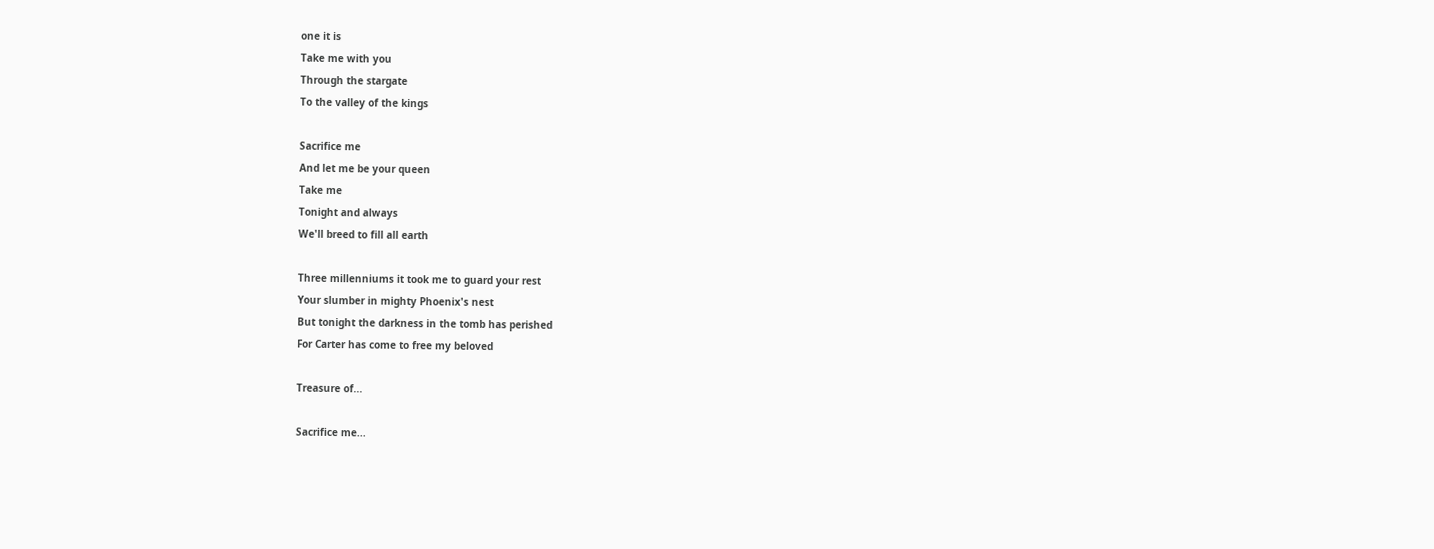one it is
Take me with you
Through the stargate
To the valley of the kings

Sacrifice me
And let me be your queen
Take me
Tonight and always
We'll breed to fill all earth

Three millenniums it took me to guard your rest
Your slumber in mighty Phoenix's nest
But tonight the darkness in the tomb has perished
For Carter has come to free my beloved

Treasure of...

Sacrifice me...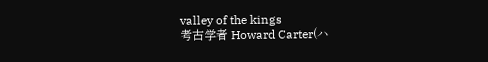valley of the kings
考古学者 Howard Carter(ハ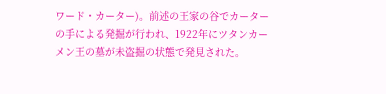ワード・カーター)。前述の王家の谷でカーターの手による発掘が行われ、1922年にツタンカーメン王の墓が未盗掘の状態で発見された。